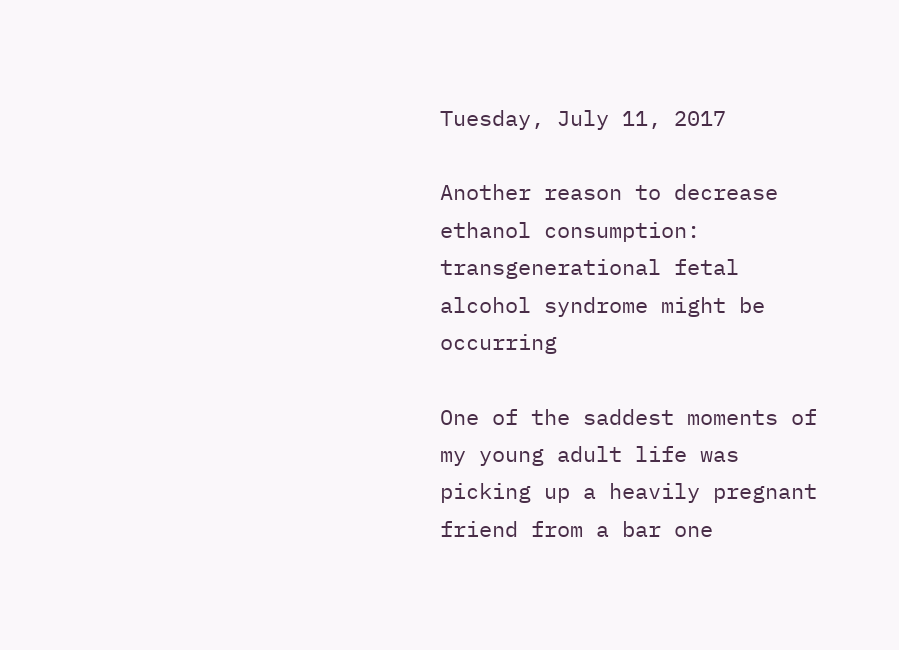Tuesday, July 11, 2017

Another reason to decrease ethanol consumption: transgenerational fetal alcohol syndrome might be occurring

One of the saddest moments of my young adult life was picking up a heavily pregnant friend from a bar one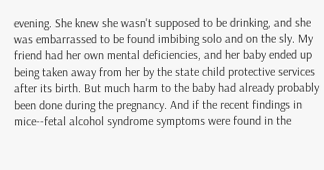evening. She knew she wasn't supposed to be drinking, and she was embarrassed to be found imbibing solo and on the sly. My friend had her own mental deficiencies, and her baby ended up being taken away from her by the state child protective services after its birth. But much harm to the baby had already probably been done during the pregnancy. And if the recent findings in mice--fetal alcohol syndrome symptoms were found in the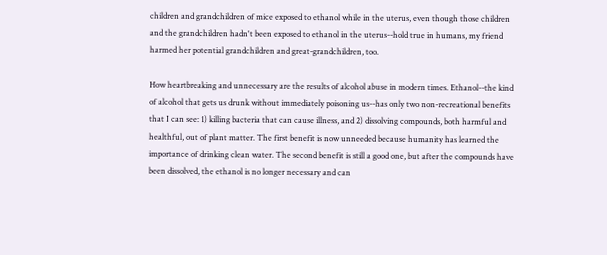children and grandchildren of mice exposed to ethanol while in the uterus, even though those children and the grandchildren hadn't been exposed to ethanol in the uterus--hold true in humans, my friend harmed her potential grandchildren and great-grandchildren, too.

How heartbreaking and unnecessary are the results of alcohol abuse in modern times. Ethanol--the kind of alcohol that gets us drunk without immediately poisoning us--has only two non-recreational benefits that I can see: 1) killing bacteria that can cause illness, and 2) dissolving compounds, both harmful and healthful, out of plant matter. The first benefit is now unneeded because humanity has learned the importance of drinking clean water. The second benefit is still a good one, but after the compounds have been dissolved, the ethanol is no longer necessary and can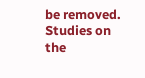be removed. Studies on the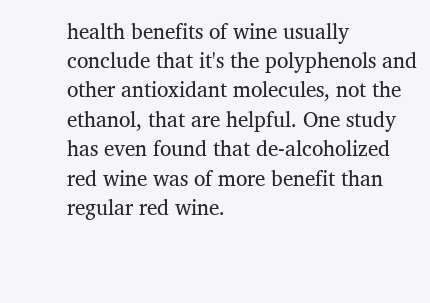health benefits of wine usually conclude that it's the polyphenols and other antioxidant molecules, not the ethanol, that are helpful. One study has even found that de-alcoholized red wine was of more benefit than regular red wine.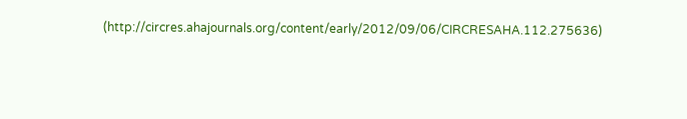(http://circres.ahajournals.org/content/early/2012/09/06/CIRCRESAHA.112.275636)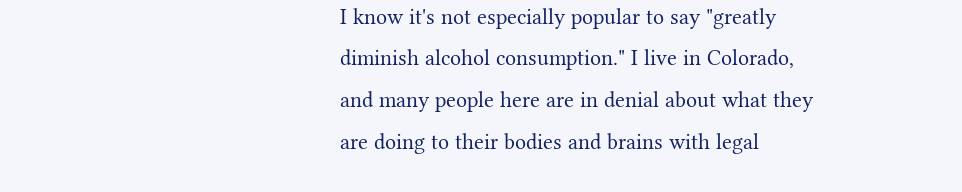I know it's not especially popular to say "greatly diminish alcohol consumption." I live in Colorado, and many people here are in denial about what they are doing to their bodies and brains with legal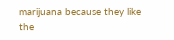marijuana because they like the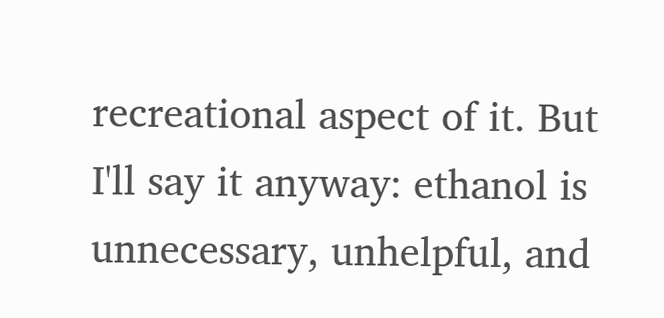recreational aspect of it. But I'll say it anyway: ethanol is unnecessary, unhelpful, and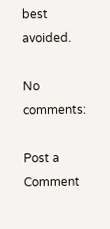best avoided.

No comments:

Post a Comment